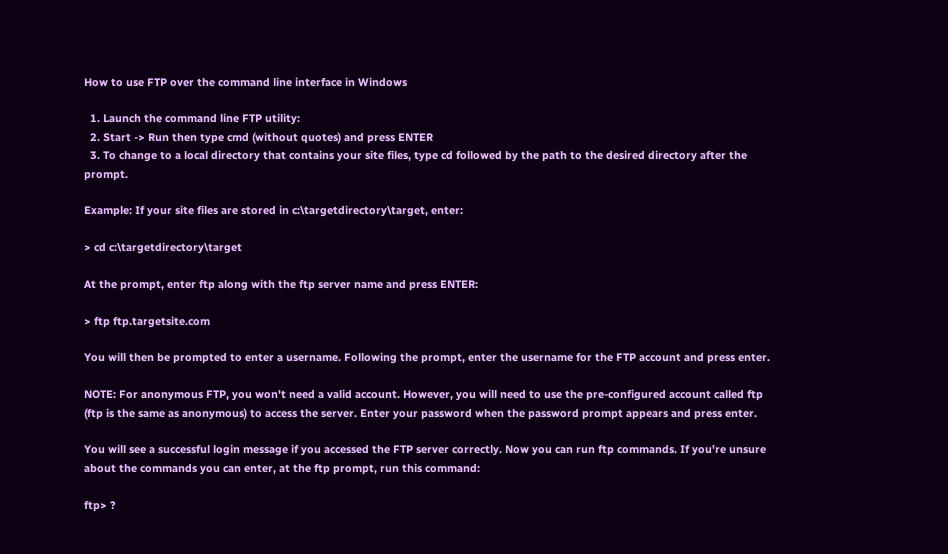How to use FTP over the command line interface in Windows

  1. Launch the command line FTP utility:
  2. Start -> Run then type cmd (without quotes) and press ENTER
  3. To change to a local directory that contains your site files, type cd followed by the path to the desired directory after the prompt.

Example: If your site files are stored in c:\targetdirectory\target, enter:

> cd c:\targetdirectory\target

At the prompt, enter ftp along with the ftp server name and press ENTER:

> ftp ftp.targetsite.com

You will then be prompted to enter a username. Following the prompt, enter the username for the FTP account and press enter.

NOTE: For anonymous FTP, you won't need a valid account. However, you will need to use the pre-configured account called ftp (ftp is the same as anonymous) to access the server. Enter your password when the password prompt appears and press enter.

You will see a successful login message if you accessed the FTP server correctly. Now you can run ftp commands. If you're unsure about the commands you can enter, at the ftp prompt, run this command:

ftp> ?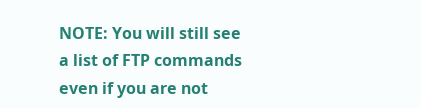NOTE: You will still see a list of FTP commands even if you are not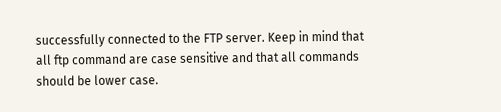successfully connected to the FTP server. Keep in mind that all ftp command are case sensitive and that all commands should be lower case.